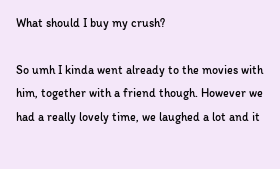What should I buy my crush?

So umh I kinda went already to the movies with him, together with a friend though. However we had a really lovely time, we laughed a lot and it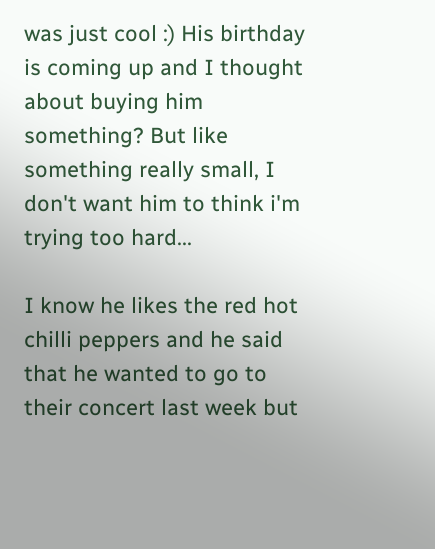was just cool :) His birthday is coming up and I thought about buying him something? But like something really small, I don't want him to think i'm trying too hard...

I know he likes the red hot chilli peppers and he said that he wanted to go to their concert last week but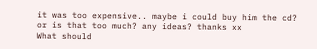it was too expensive.. maybe i could buy him the cd? or is that too much? any ideas? thanks xx
What should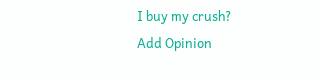I buy my crush?
Add Opinion